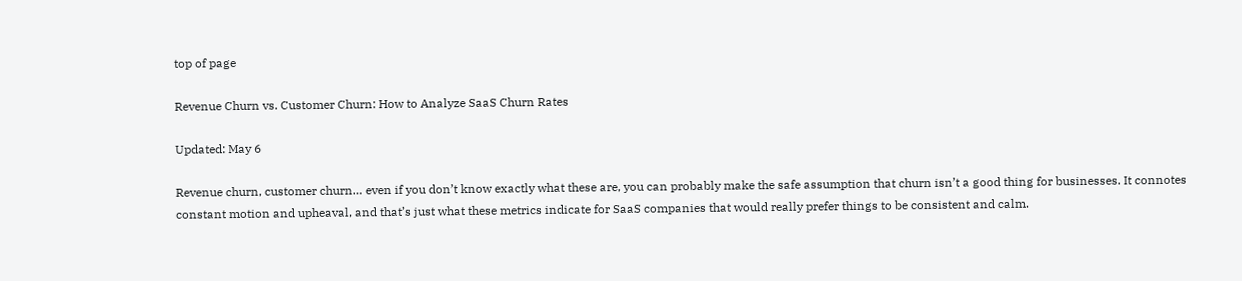top of page

Revenue Churn vs. Customer Churn: How to Analyze SaaS Churn Rates

Updated: May 6

Revenue churn, customer churn… even if you don’t know exactly what these are, you can probably make the safe assumption that churn isn’t a good thing for businesses. It connotes constant motion and upheaval, and that’s just what these metrics indicate for SaaS companies that would really prefer things to be consistent and calm.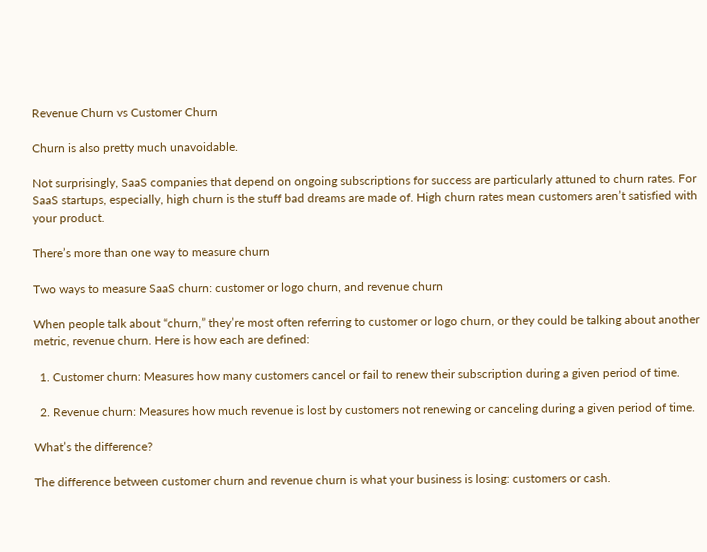Revenue Churn vs Customer Churn

Churn is also pretty much unavoidable.

Not surprisingly, SaaS companies that depend on ongoing subscriptions for success are particularly attuned to churn rates. For SaaS startups, especially, high churn is the stuff bad dreams are made of. High churn rates mean customers aren’t satisfied with your product.

There’s more than one way to measure churn

Two ways to measure SaaS churn: customer or logo churn, and revenue churn

When people talk about “churn,” they’re most often referring to customer or logo churn, or they could be talking about another metric, revenue churn. Here is how each are defined:

  1. Customer churn: Measures how many customers cancel or fail to renew their subscription during a given period of time.

  2. Revenue churn: Measures how much revenue is lost by customers not renewing or canceling during a given period of time.

What’s the difference?

The difference between customer churn and revenue churn is what your business is losing: customers or cash.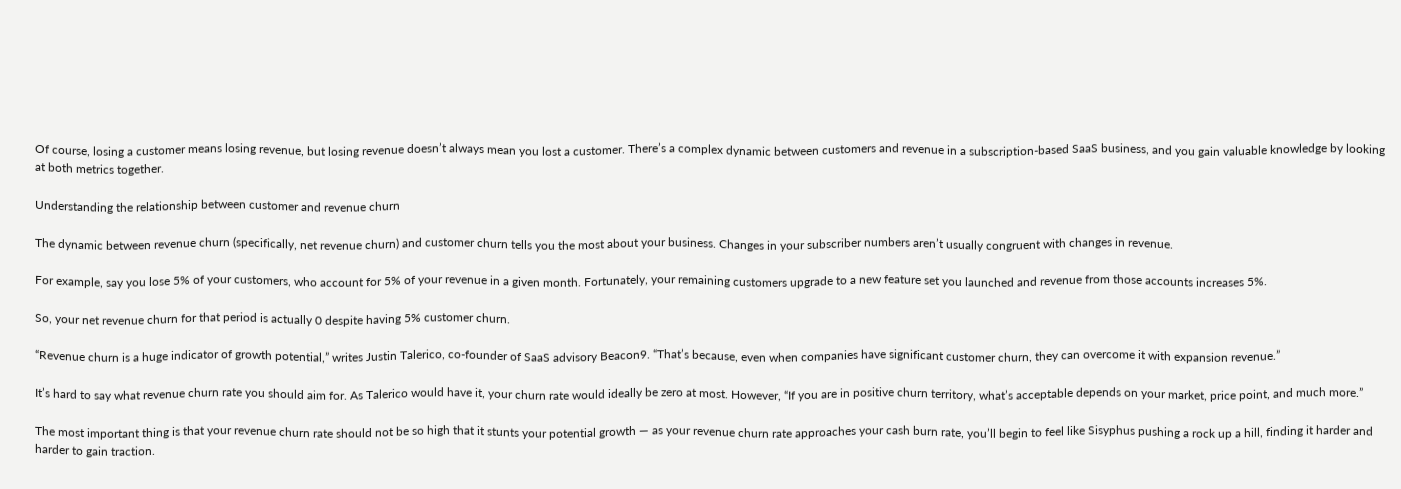Of course, losing a customer means losing revenue, but losing revenue doesn’t always mean you lost a customer. There’s a complex dynamic between customers and revenue in a subscription-based SaaS business, and you gain valuable knowledge by looking at both metrics together.

Understanding the relationship between customer and revenue churn

The dynamic between revenue churn (specifically, net revenue churn) and customer churn tells you the most about your business. Changes in your subscriber numbers aren’t usually congruent with changes in revenue.

For example, say you lose 5% of your customers, who account for 5% of your revenue in a given month. Fortunately, your remaining customers upgrade to a new feature set you launched and revenue from those accounts increases 5%.

So, your net revenue churn for that period is actually 0 despite having 5% customer churn.

“Revenue churn is a huge indicator of growth potential,” writes Justin Talerico, co-founder of SaaS advisory Beacon9. “That’s because, even when companies have significant customer churn, they can overcome it with expansion revenue.”

It’s hard to say what revenue churn rate you should aim for. As Talerico would have it, your churn rate would ideally be zero at most. However, “If you are in positive churn territory, what’s acceptable depends on your market, price point, and much more.”

The most important thing is that your revenue churn rate should not be so high that it stunts your potential growth — as your revenue churn rate approaches your cash burn rate, you’ll begin to feel like Sisyphus pushing a rock up a hill, finding it harder and harder to gain traction.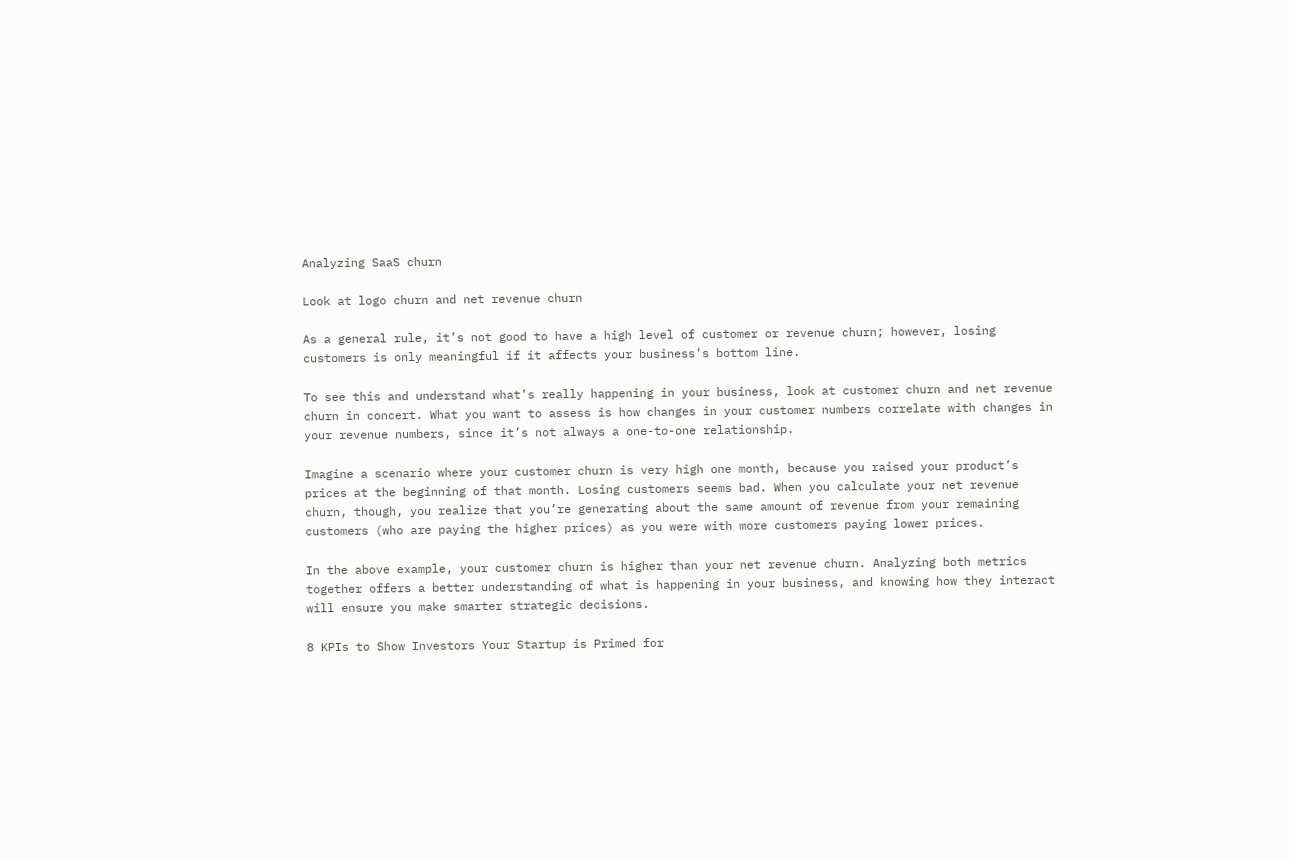Analyzing SaaS churn

Look at logo churn and net revenue churn

As a general rule, it’s not good to have a high level of customer or revenue churn; however, losing customers is only meaningful if it affects your business’s bottom line.

To see this and understand what’s really happening in your business, look at customer churn and net revenue churn in concert. What you want to assess is how changes in your customer numbers correlate with changes in your revenue numbers, since it’s not always a one-to-one relationship.

Imagine a scenario where your customer churn is very high one month, because you raised your product’s prices at the beginning of that month. Losing customers seems bad. When you calculate your net revenue churn, though, you realize that you’re generating about the same amount of revenue from your remaining customers (who are paying the higher prices) as you were with more customers paying lower prices.

In the above example, your customer churn is higher than your net revenue churn. Analyzing both metrics together offers a better understanding of what is happening in your business, and knowing how they interact will ensure you make smarter strategic decisions.

8 KPIs to Show Investors Your Startup is Primed for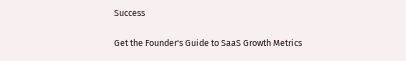Success

Get the Founder's Guide to SaaS Growth Metrics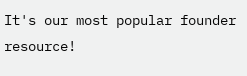It's our most popular founder resource!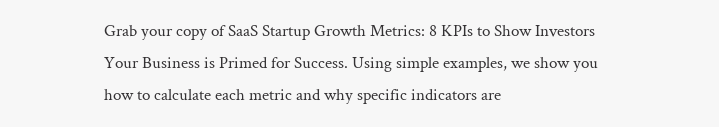Grab your copy of SaaS Startup Growth Metrics: 8 KPIs to Show Investors Your Business is Primed for Success. Using simple examples, we show you how to calculate each metric and why specific indicators are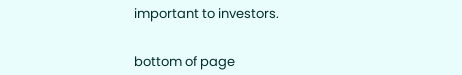important to investors.


bottom of page